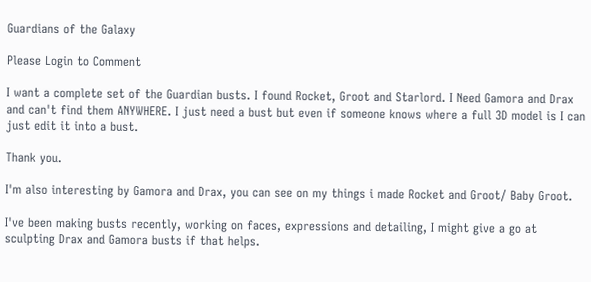Guardians of the Galaxy

Please Login to Comment

I want a complete set of the Guardian busts. I found Rocket, Groot and Starlord. I Need Gamora and Drax and can't find them ANYWHERE. I just need a bust but even if someone knows where a full 3D model is I can just edit it into a bust.

Thank you.

I'm also interesting by Gamora and Drax, you can see on my things i made Rocket and Groot/ Baby Groot.

I've been making busts recently, working on faces, expressions and detailing, I might give a go at sculpting Drax and Gamora busts if that helps.